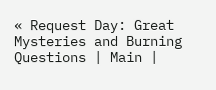« Request Day: Great Mysteries and Burning Questions | Main |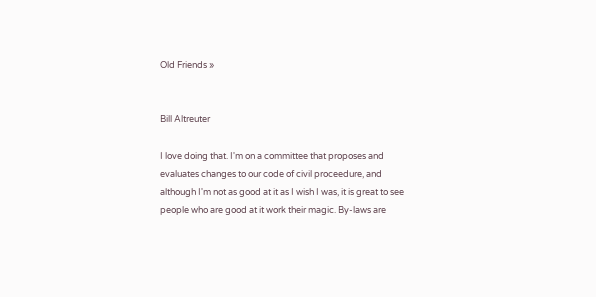Old Friends »


Bill Altreuter

I love doing that. I'm on a committee that proposes and evaluates changes to our code of civil proceedure, and although I'm not as good at it as I wish I was, it is great to see people who are good at it work their magic. By-laws are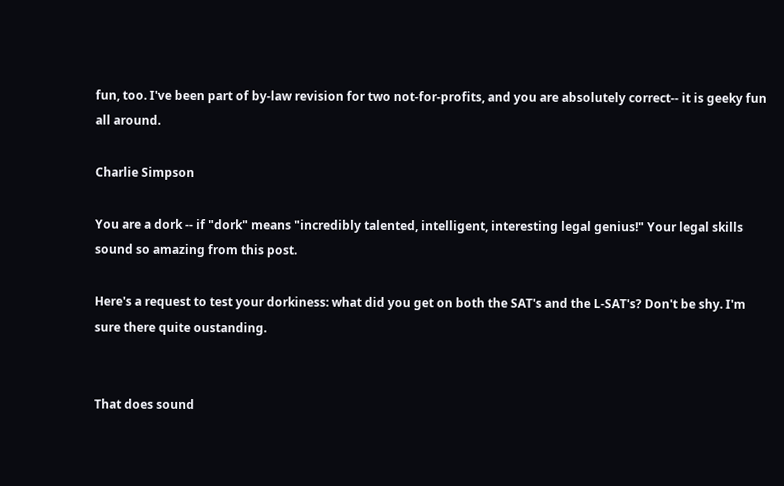fun, too. I've been part of by-law revision for two not-for-profits, and you are absolutely correct-- it is geeky fun all around.

Charlie Simpson

You are a dork -- if "dork" means "incredibly talented, intelligent, interesting legal genius!" Your legal skills sound so amazing from this post.

Here's a request to test your dorkiness: what did you get on both the SAT's and the L-SAT's? Don't be shy. I'm sure there quite oustanding.


That does sound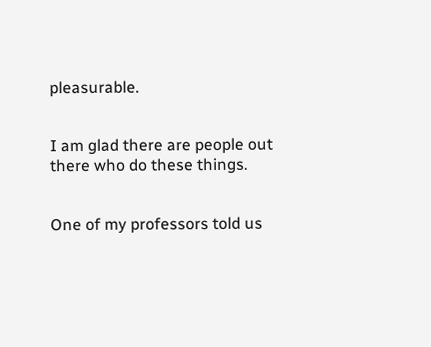pleasurable.


I am glad there are people out there who do these things.


One of my professors told us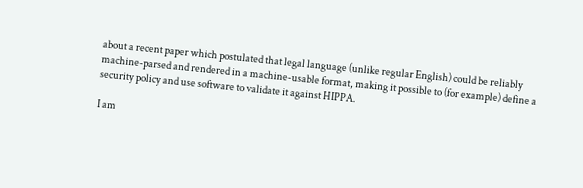about a recent paper which postulated that legal language (unlike regular English) could be reliably machine-parsed and rendered in a machine-usable format, making it possible to (for example) define a security policy and use software to validate it against HIPPA.

I am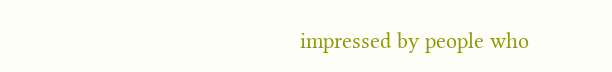impressed by people who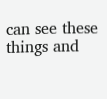can see these things and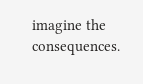imagine the consequences.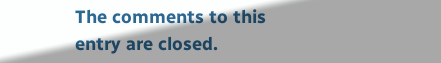The comments to this entry are closed.